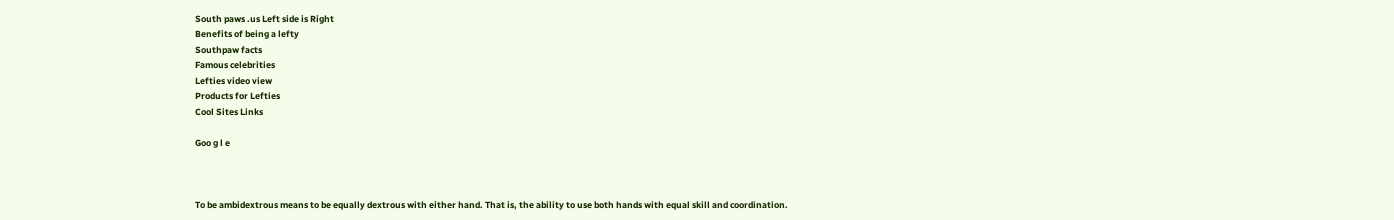South paws .us Left side is Right
Benefits of being a lefty
Southpaw facts
Famous celebrities
Lefties video view
Products for Lefties
Cool Sites Links

Goo g l e



To be ambidextrous means to be equally dextrous with either hand. That is, the ability to use both hands with equal skill and coordination.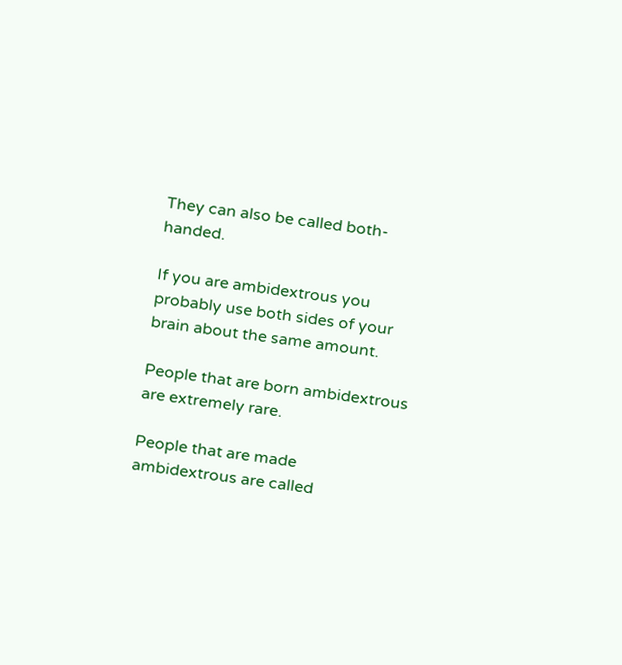They can also be called both-handed.

If you are ambidextrous you probably use both sides of your brain about the same amount.

People that are born ambidextrous are extremely rare.

People that are made ambidextrous are called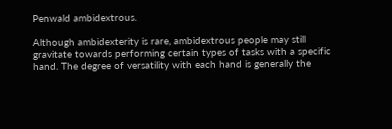Penwald ambidextrous.

Although ambidexterity is rare, ambidextrous people may still gravitate towards performing certain types of tasks with a specific hand. The degree of versatility with each hand is generally the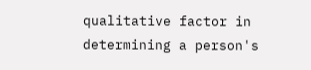qualitative factor in determining a person's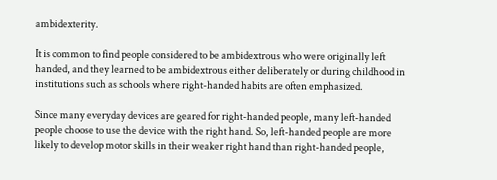ambidexterity.

It is common to find people considered to be ambidextrous who were originally left handed, and they learned to be ambidextrous either deliberately or during childhood in institutions such as schools where right-handed habits are often emphasized.

Since many everyday devices are geared for right-handed people, many left-handed people choose to use the device with the right hand. So, left-handed people are more likely to develop motor skills in their weaker right hand than right-handed people,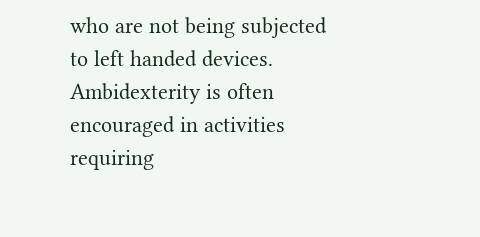who are not being subjected to left handed devices. Ambidexterity is often encouraged in activities requiring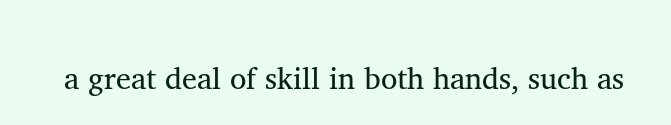a great deal of skill in both hands, such as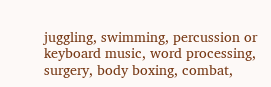juggling, swimming, percussion or keyboard music, word processing, surgery, body boxing, combat,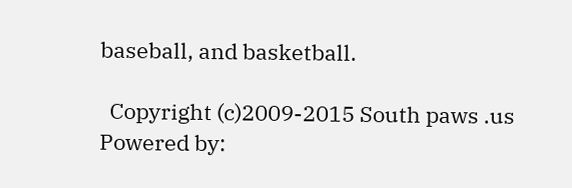baseball, and basketball.

  Copyright (c)2009-2015 South paws .us
Powered by: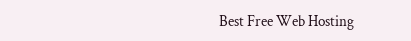Best Free Web Hosting